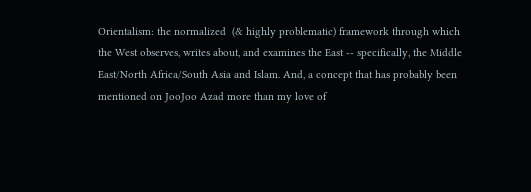Orientalism: the normalized  (& highly problematic) framework through which the West observes, writes about, and examines the East -- specifically, the Middle East/North Africa/South Asia and Islam. And, a concept that has probably been mentioned on JooJoo Azad more than my love of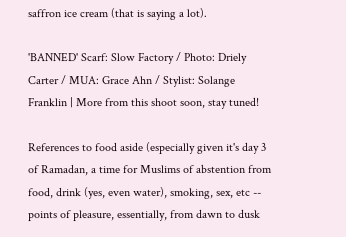saffron ice cream (that is saying a lot).

'BANNED' Scarf: Slow Factory / Photo: Driely Carter / MUA: Grace Ahn / Stylist: Solange Franklin | More from this shoot soon, stay tuned!

References to food aside (especially given it's day 3 of Ramadan, a time for Muslims of abstention from food, drink (yes, even water), smoking, sex, etc -- points of pleasure, essentially, from dawn to dusk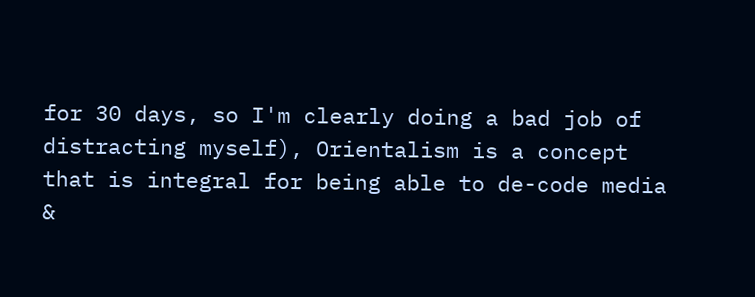for 30 days, so I'm clearly doing a bad job of distracting myself), Orientalism is a concept that is integral for being able to de-code media &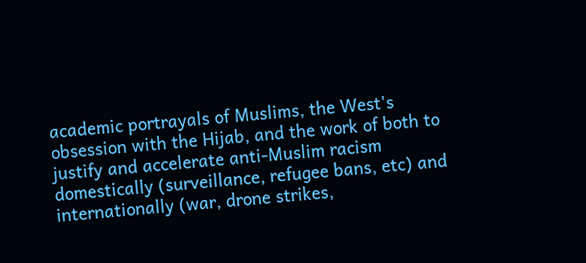academic portrayals of Muslims, the West's obsession with the Hijab, and the work of both to justify and accelerate anti-Muslim racism domestically (surveillance, refugee bans, etc) and internationally (war, drone strikes,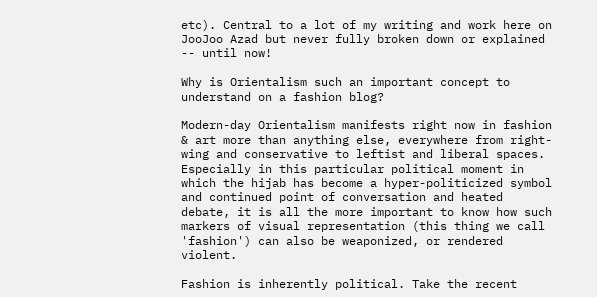etc). Central to a lot of my writing and work here on JooJoo Azad but never fully broken down or explained -- until now!

Why is Orientalism such an important concept to understand on a fashion blog?

Modern-day Orientalism manifests right now in fashion & art more than anything else, everywhere from right-wing and conservative to leftist and liberal spaces. Especially in this particular political moment in which the hijab has become a hyper-politicized symbol and continued point of conversation and heated debate, it is all the more important to know how such markers of visual representation (this thing we call 'fashion') can also be weaponized, or rendered violent.

Fashion is inherently political. Take the recent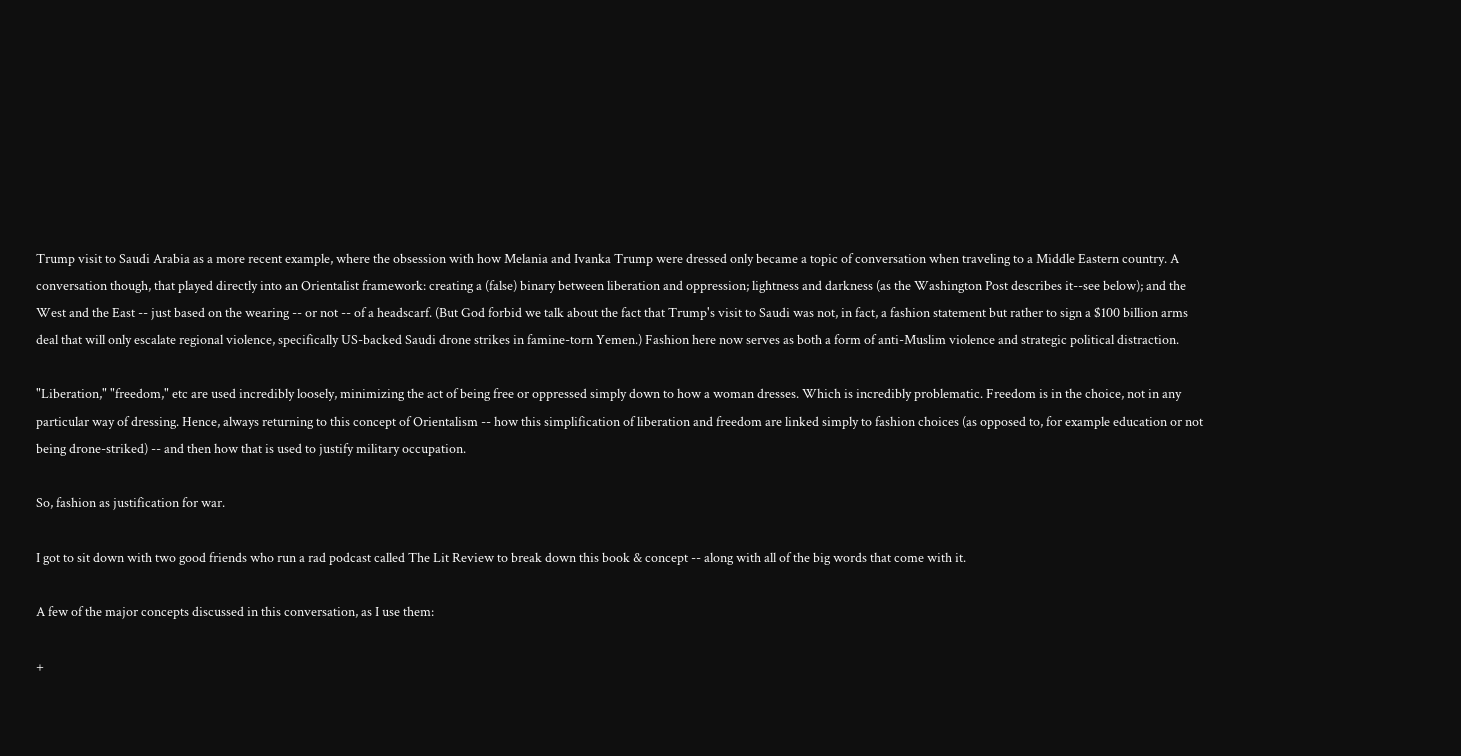Trump visit to Saudi Arabia as a more recent example, where the obsession with how Melania and Ivanka Trump were dressed only became a topic of conversation when traveling to a Middle Eastern country. A conversation though, that played directly into an Orientalist framework: creating a (false) binary between liberation and oppression; lightness and darkness (as the Washington Post describes it--see below); and the West and the East -- just based on the wearing -- or not -- of a headscarf. (But God forbid we talk about the fact that Trump's visit to Saudi was not, in fact, a fashion statement but rather to sign a $100 billion arms deal that will only escalate regional violence, specifically US-backed Saudi drone strikes in famine-torn Yemen.) Fashion here now serves as both a form of anti-Muslim violence and strategic political distraction.

"Liberation," "freedom," etc are used incredibly loosely, minimizing the act of being free or oppressed simply down to how a woman dresses. Which is incredibly problematic. Freedom is in the choice, not in any particular way of dressing. Hence, always returning to this concept of Orientalism -- how this simplification of liberation and freedom are linked simply to fashion choices (as opposed to, for example education or not being drone-striked) -- and then how that is used to justify military occupation.

So, fashion as justification for war.

I got to sit down with two good friends who run a rad podcast called The Lit Review to break down this book & concept -- along with all of the big words that come with it.

A few of the major concepts discussed in this conversation, as I use them:

+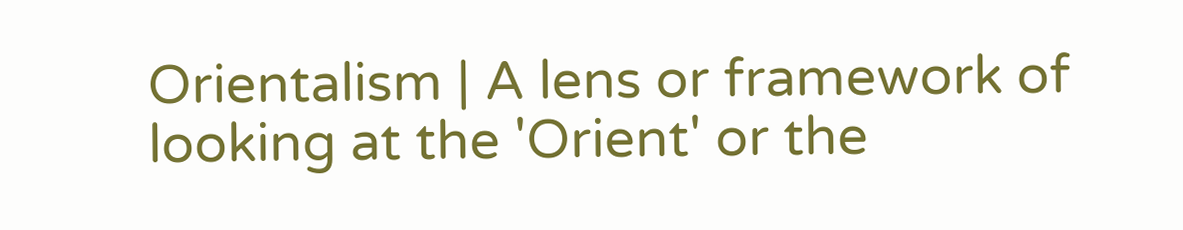Orientalism | A lens or framework of looking at the 'Orient' or the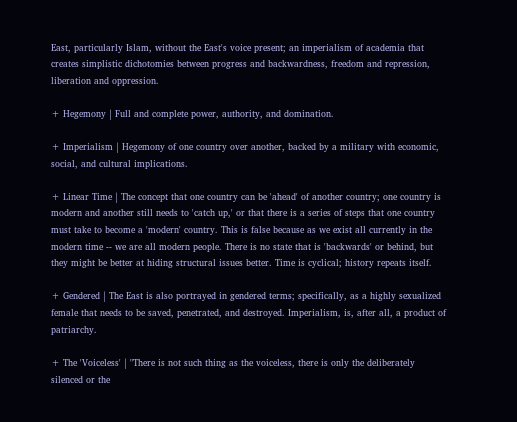East, particularly Islam, without the East's voice present; an imperialism of academia that creates simplistic dichotomies between progress and backwardness, freedom and repression, liberation and oppression.

+ Hegemony | Full and complete power, authority, and domination.

+ Imperialism | Hegemony of one country over another, backed by a military with economic, social, and cultural implications.

+ Linear Time | The concept that one country can be 'ahead' of another country; one country is modern and another still needs to 'catch up,' or that there is a series of steps that one country must take to become a 'modern' country. This is false because as we exist all currently in the modern time -- we are all modern people. There is no state that is 'backwards' or behind, but they might be better at hiding structural issues better. Time is cyclical; history repeats itself.

+ Gendered | The East is also portrayed in gendered terms; specifically, as a highly sexualized female that needs to be saved, penetrated, and destroyed. Imperialism, is, after all, a product of patriarchy.

+ The 'Voiceless' | "There is not such thing as the voiceless, there is only the deliberately silenced or the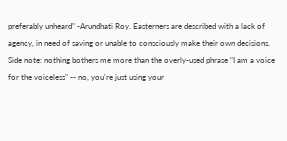preferably unheard" -Arundhati Roy. Easterners are described with a lack of agency, in need of saving or unable to consciously make their own decisions.
Side note: nothing bothers me more than the overly-used phrase "I am a voice for the voiceless" -- no, you're just using your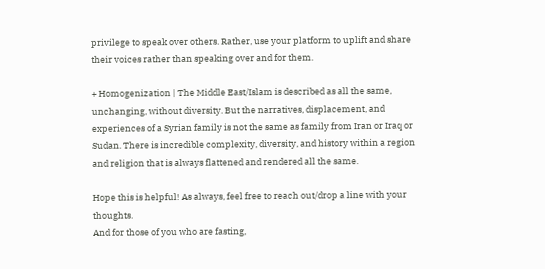privilege to speak over others. Rather, use your platform to uplift and share their voices rather than speaking over and for them.

+ Homogenization | The Middle East/Islam is described as all the same, unchanging, without diversity. But the narratives, displacement, and experiences of a Syrian family is not the same as family from Iran or Iraq or Sudan. There is incredible complexity, diversity, and history within a region and religion that is always flattened and rendered all the same.

Hope this is helpful! As always, feel free to reach out/drop a line with your thoughts.
And for those of you who are fasting,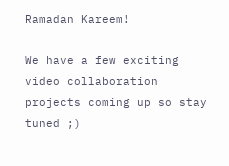Ramadan Kareem!

We have a few exciting video collaboration projects coming up so stay tuned ;)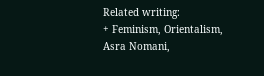Related writing:
+ Feminism, Orientalism, Asra Nomani,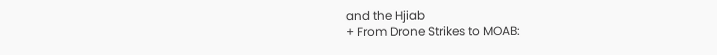and the Hjiab
+ From Drone Strikes to MOAB: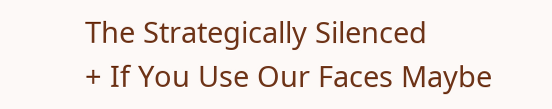The Strategically Silenced
+ If You Use Our Faces Maybe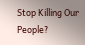Stop Killing Our People?